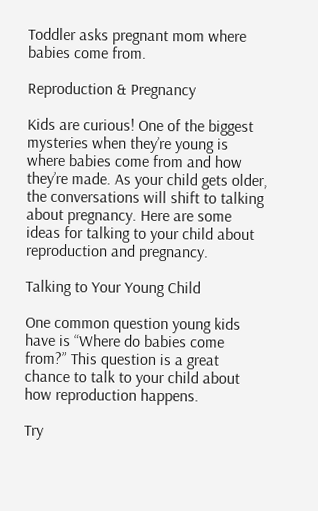Toddler asks pregnant mom where babies come from.

Reproduction & Pregnancy

Kids are curious! One of the biggest mysteries when they’re young is where babies come from and how they’re made. As your child gets older, the conversations will shift to talking about pregnancy. Here are some ideas for talking to your child about reproduction and pregnancy.

Talking to Your Young Child

One common question young kids have is “Where do babies come from?” This question is a great chance to talk to your child about how reproduction happens.

Try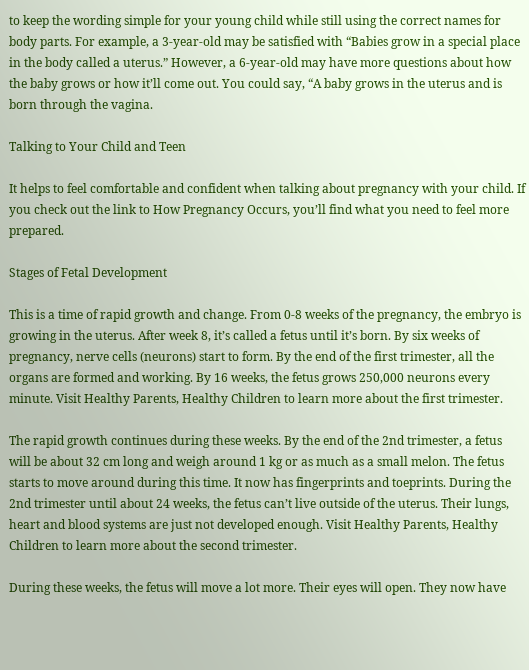to keep the wording simple for your young child while still using the correct names for body parts. For example, a 3-year-old may be satisfied with “Babies grow in a special place in the body called a uterus.” However, a 6-year-old may have more questions about how the baby grows or how it’ll come out. You could say, “A baby grows in the uterus and is born through the vagina.

Talking to Your Child and Teen

It helps to feel comfortable and confident when talking about pregnancy with your child. If you check out the link to How Pregnancy Occurs, you’ll find what you need to feel more prepared.

Stages of Fetal Development

This is a time of rapid growth and change. From 0-8 weeks of the pregnancy, the embryo is growing in the uterus. After week 8, it’s called a fetus until it’s born. By six weeks of pregnancy, nerve cells (neurons) start to form. By the end of the first trimester, all the organs are formed and working. By 16 weeks, the fetus grows 250,000 neurons every minute. Visit Healthy Parents, Healthy Children to learn more about the first trimester.

The rapid growth continues during these weeks. By the end of the 2nd trimester, a fetus will be about 32 cm long and weigh around 1 kg or as much as a small melon. The fetus starts to move around during this time. It now has fingerprints and toeprints. During the 2nd trimester until about 24 weeks, the fetus can’t live outside of the uterus. Their lungs, heart and blood systems are just not developed enough. Visit Healthy Parents, Healthy Children to learn more about the second trimester.

During these weeks, the fetus will move a lot more. Their eyes will open. They now have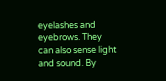eyelashes and eyebrows. They can also sense light and sound. By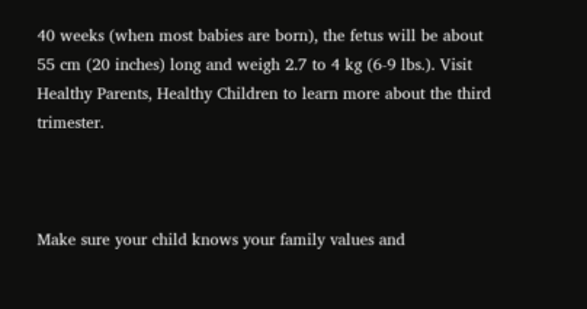40 weeks (when most babies are born), the fetus will be about 55 cm (20 inches) long and weigh 2.7 to 4 kg (6-9 lbs.). Visit Healthy Parents, Healthy Children to learn more about the third trimester.



Make sure your child knows your family values and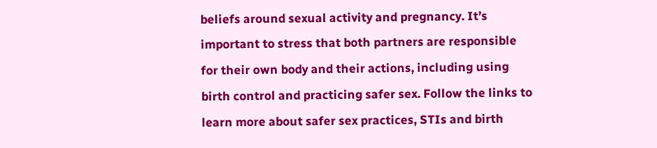beliefs around sexual activity and pregnancy. It’s important to stress that both partners are responsible for their own body and their actions, including using birth control and practicing safer sex. Follow the links to learn more about safer sex practices, STIs and birth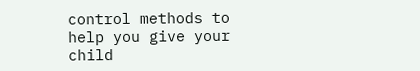control methods to help you give your child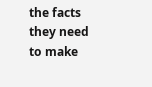the facts they need to make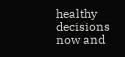healthy decisions now and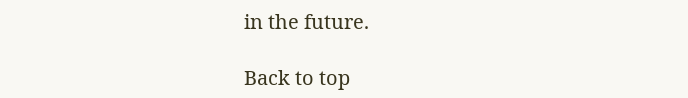in the future.

Back to top